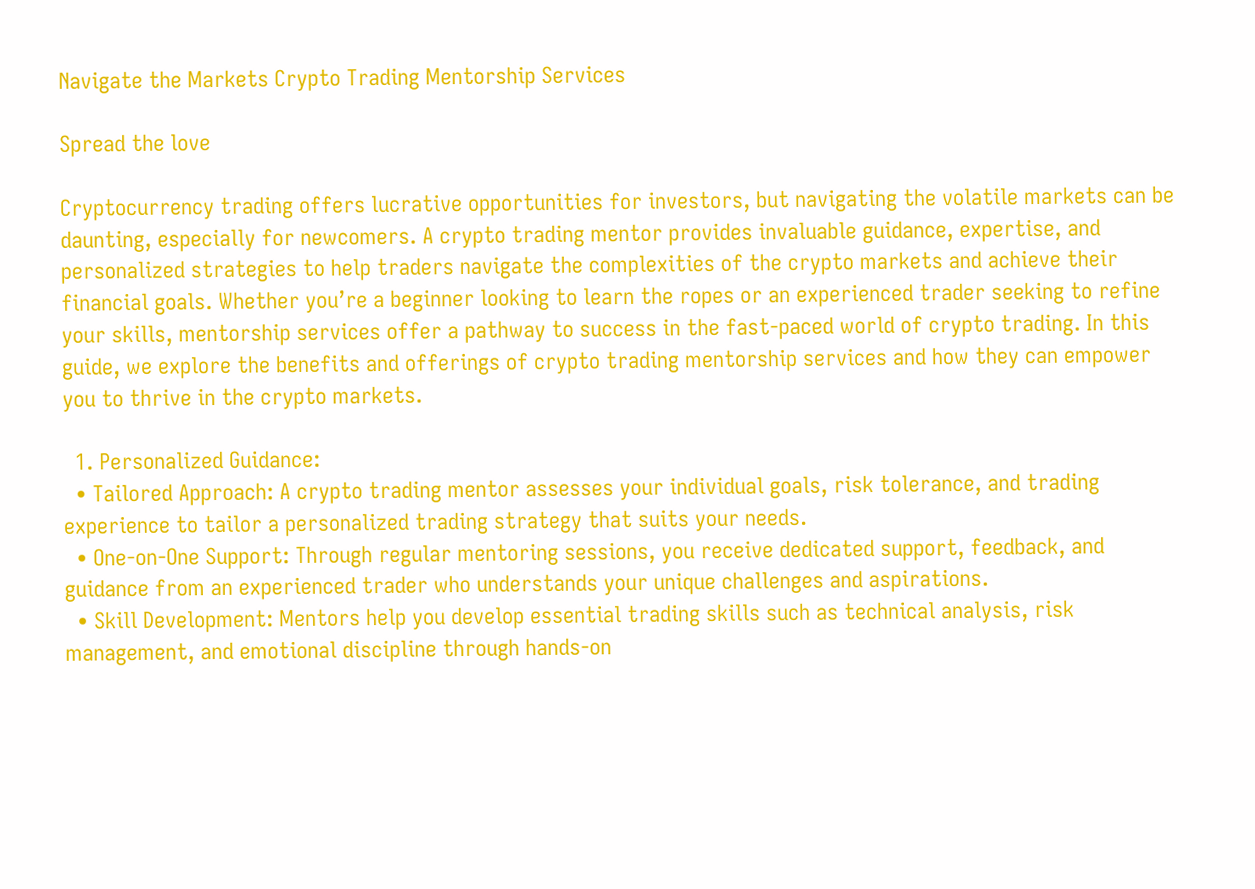Navigate the Markets Crypto Trading Mentorship Services

Spread the love

Cryptocurrency trading offers lucrative opportunities for investors, but navigating the volatile markets can be daunting, especially for newcomers. A crypto trading mentor provides invaluable guidance, expertise, and personalized strategies to help traders navigate the complexities of the crypto markets and achieve their financial goals. Whether you’re a beginner looking to learn the ropes or an experienced trader seeking to refine your skills, mentorship services offer a pathway to success in the fast-paced world of crypto trading. In this guide, we explore the benefits and offerings of crypto trading mentorship services and how they can empower you to thrive in the crypto markets.

  1. Personalized Guidance:
  • Tailored Approach: A crypto trading mentor assesses your individual goals, risk tolerance, and trading experience to tailor a personalized trading strategy that suits your needs.
  • One-on-One Support: Through regular mentoring sessions, you receive dedicated support, feedback, and guidance from an experienced trader who understands your unique challenges and aspirations.
  • Skill Development: Mentors help you develop essential trading skills such as technical analysis, risk management, and emotional discipline through hands-on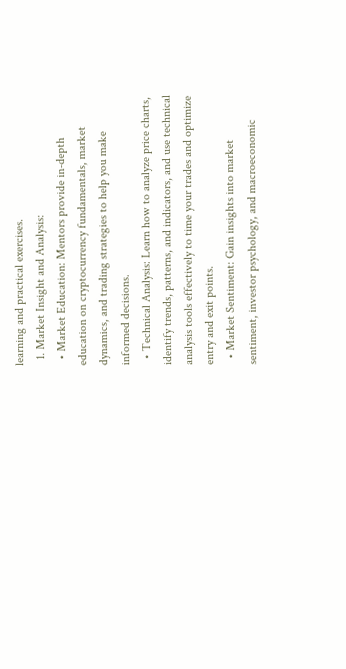learning and practical exercises.
  1. Market Insight and Analysis:
  • Market Education: Mentors provide in-depth education on cryptocurrency fundamentals, market dynamics, and trading strategies to help you make informed decisions.
  • Technical Analysis: Learn how to analyze price charts, identify trends, patterns, and indicators, and use technical analysis tools effectively to time your trades and optimize entry and exit points.
  • Market Sentiment: Gain insights into market sentiment, investor psychology, and macroeconomic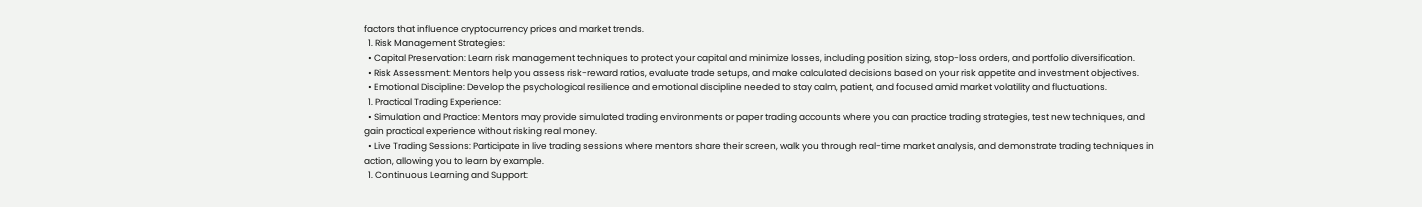factors that influence cryptocurrency prices and market trends.
  1. Risk Management Strategies:
  • Capital Preservation: Learn risk management techniques to protect your capital and minimize losses, including position sizing, stop-loss orders, and portfolio diversification.
  • Risk Assessment: Mentors help you assess risk-reward ratios, evaluate trade setups, and make calculated decisions based on your risk appetite and investment objectives.
  • Emotional Discipline: Develop the psychological resilience and emotional discipline needed to stay calm, patient, and focused amid market volatility and fluctuations.
  1. Practical Trading Experience:
  • Simulation and Practice: Mentors may provide simulated trading environments or paper trading accounts where you can practice trading strategies, test new techniques, and gain practical experience without risking real money.
  • Live Trading Sessions: Participate in live trading sessions where mentors share their screen, walk you through real-time market analysis, and demonstrate trading techniques in action, allowing you to learn by example.
  1. Continuous Learning and Support: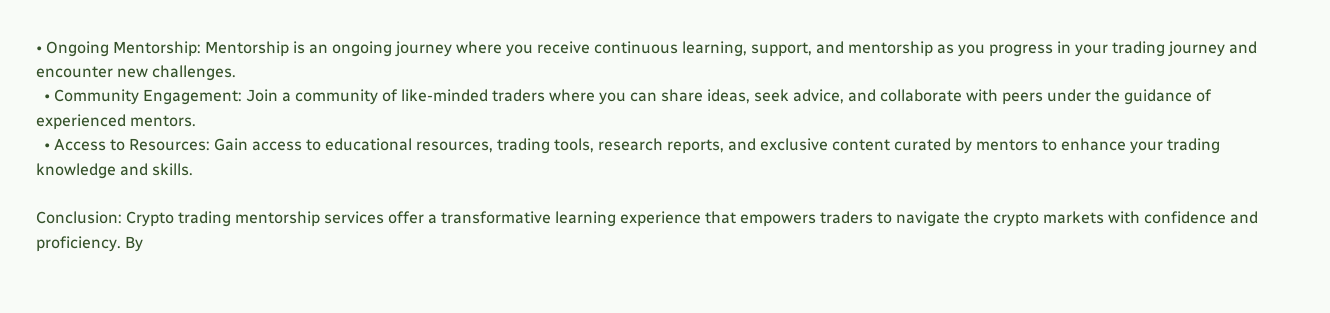• Ongoing Mentorship: Mentorship is an ongoing journey where you receive continuous learning, support, and mentorship as you progress in your trading journey and encounter new challenges.
  • Community Engagement: Join a community of like-minded traders where you can share ideas, seek advice, and collaborate with peers under the guidance of experienced mentors.
  • Access to Resources: Gain access to educational resources, trading tools, research reports, and exclusive content curated by mentors to enhance your trading knowledge and skills.

Conclusion: Crypto trading mentorship services offer a transformative learning experience that empowers traders to navigate the crypto markets with confidence and proficiency. By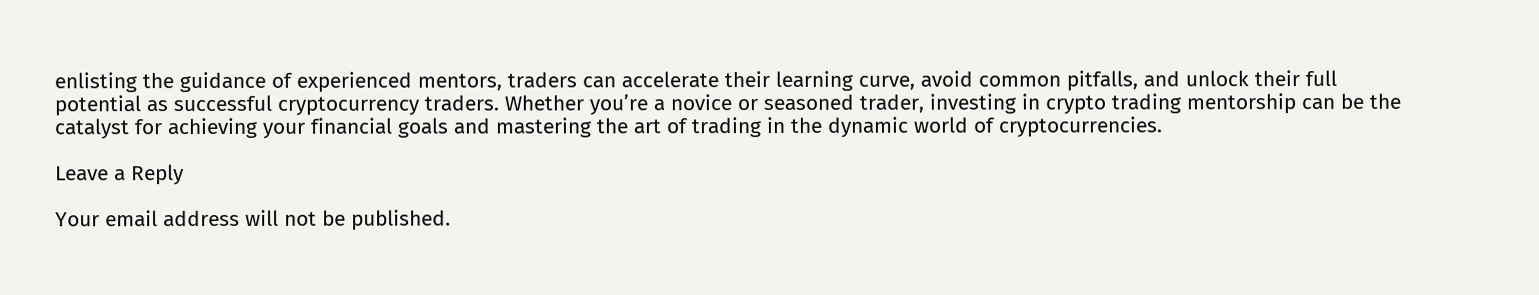enlisting the guidance of experienced mentors, traders can accelerate their learning curve, avoid common pitfalls, and unlock their full potential as successful cryptocurrency traders. Whether you’re a novice or seasoned trader, investing in crypto trading mentorship can be the catalyst for achieving your financial goals and mastering the art of trading in the dynamic world of cryptocurrencies.

Leave a Reply

Your email address will not be published.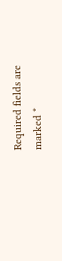Required fields are marked *